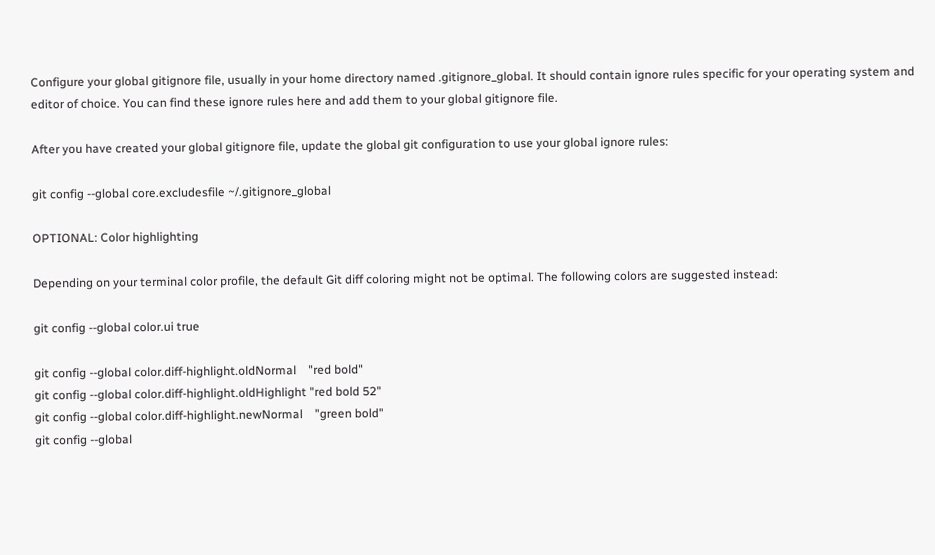Configure your global gitignore file, usually in your home directory named .gitignore_global. It should contain ignore rules specific for your operating system and editor of choice. You can find these ignore rules here and add them to your global gitignore file.

After you have created your global gitignore file, update the global git configuration to use your global ignore rules:

git config --global core.excludesfile ~/.gitignore_global

OPTIONAL: Color highlighting

Depending on your terminal color profile, the default Git diff coloring might not be optimal. The following colors are suggested instead:

git config --global color.ui true

git config --global color.diff-highlight.oldNormal    "red bold"
git config --global color.diff-highlight.oldHighlight "red bold 52"
git config --global color.diff-highlight.newNormal    "green bold"
git config --global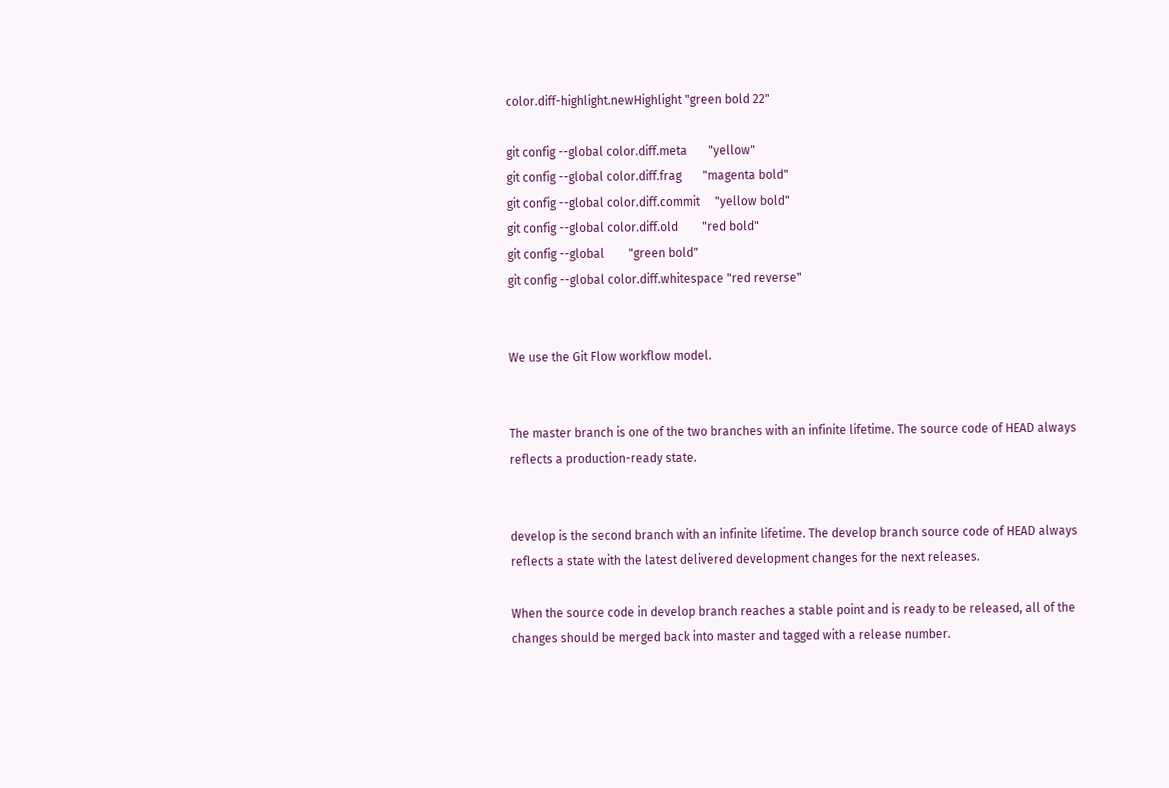color.diff-highlight.newHighlight "green bold 22"

git config --global color.diff.meta       "yellow"
git config --global color.diff.frag       "magenta bold"
git config --global color.diff.commit     "yellow bold"
git config --global color.diff.old        "red bold"
git config --global        "green bold"
git config --global color.diff.whitespace "red reverse"


We use the Git Flow workflow model.


The master branch is one of the two branches with an infinite lifetime. The source code of HEAD always reflects a production-ready state.


develop is the second branch with an infinite lifetime. The develop branch source code of HEAD always reflects a state with the latest delivered development changes for the next releases.

When the source code in develop branch reaches a stable point and is ready to be released, all of the changes should be merged back into master and tagged with a release number.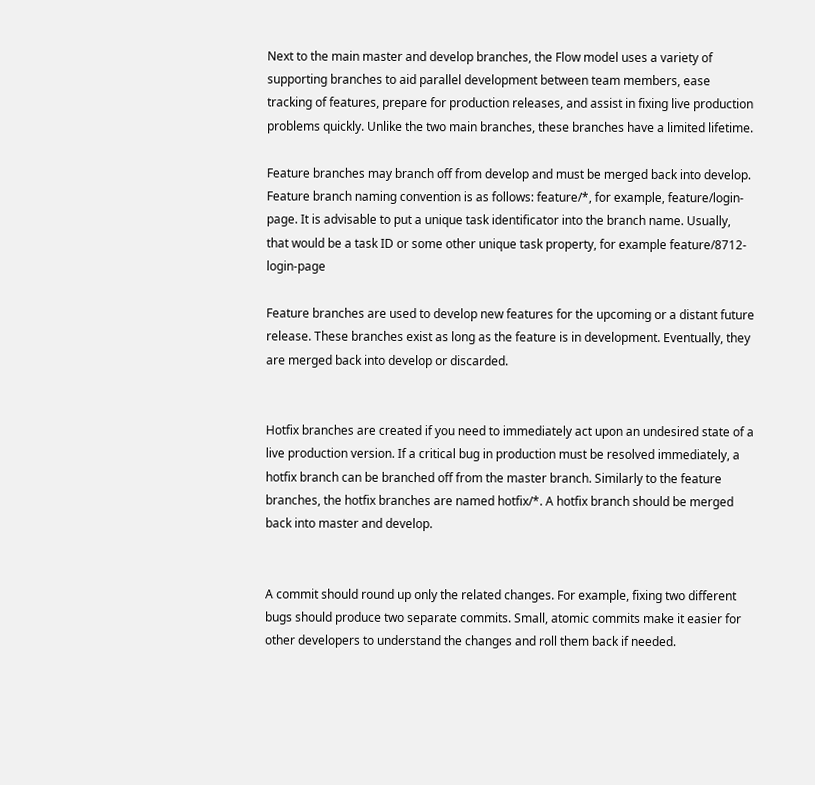Next to the main master and develop branches, the Flow model uses a variety of supporting branches to aid parallel development between team members, ease tracking of features, prepare for production releases, and assist in fixing live production problems quickly. Unlike the two main branches, these branches have a limited lifetime.

Feature branches may branch off from develop and must be merged back into develop. Feature branch naming convention is as follows: feature/*, for example, feature/login-page. It is advisable to put a unique task identificator into the branch name. Usually, that would be a task ID or some other unique task property, for example feature/8712-login-page

Feature branches are used to develop new features for the upcoming or a distant future release. These branches exist as long as the feature is in development. Eventually, they are merged back into develop or discarded.


Hotfix branches are created if you need to immediately act upon an undesired state of a live production version. If a critical bug in production must be resolved immediately, a hotfix branch can be branched off from the master branch. Similarly to the feature branches, the hotfix branches are named hotfix/*. A hotfix branch should be merged back into master and develop.


A commit should round up only the related changes. For example, fixing two different bugs should produce two separate commits. Small, atomic commits make it easier for other developers to understand the changes and roll them back if needed.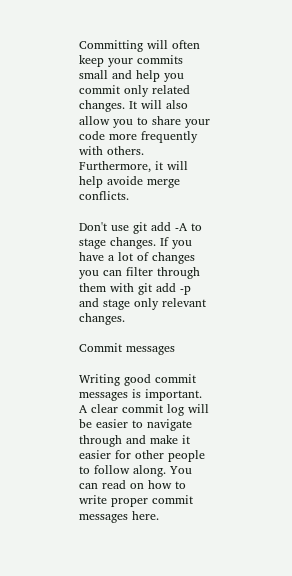Committing will often keep your commits small and help you commit only related changes. It will also allow you to share your code more frequently with others. Furthermore, it will help avoide merge conflicts.

Don't use git add -A to stage changes. If you have a lot of changes you can filter through them with git add -p and stage only relevant changes.

Commit messages

Writing good commit messages is important. A clear commit log will be easier to navigate through and make it easier for other people to follow along. You can read on how to write proper commit messages here.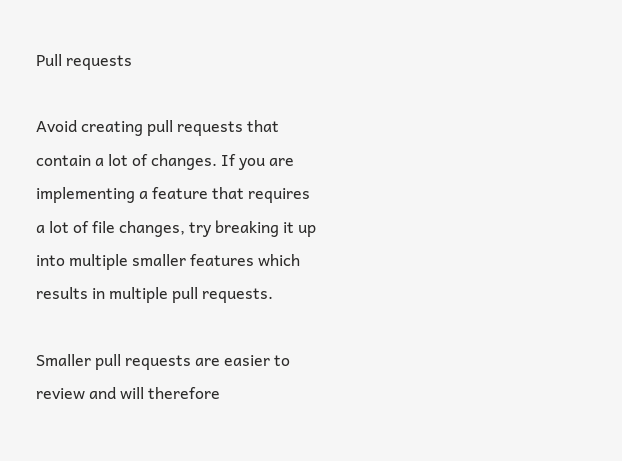Pull requests

Avoid creating pull requests that contain a lot of changes. If you are implementing a feature that requires a lot of file changes, try breaking it up into multiple smaller features which results in multiple pull requests.

Smaller pull requests are easier to review and will therefore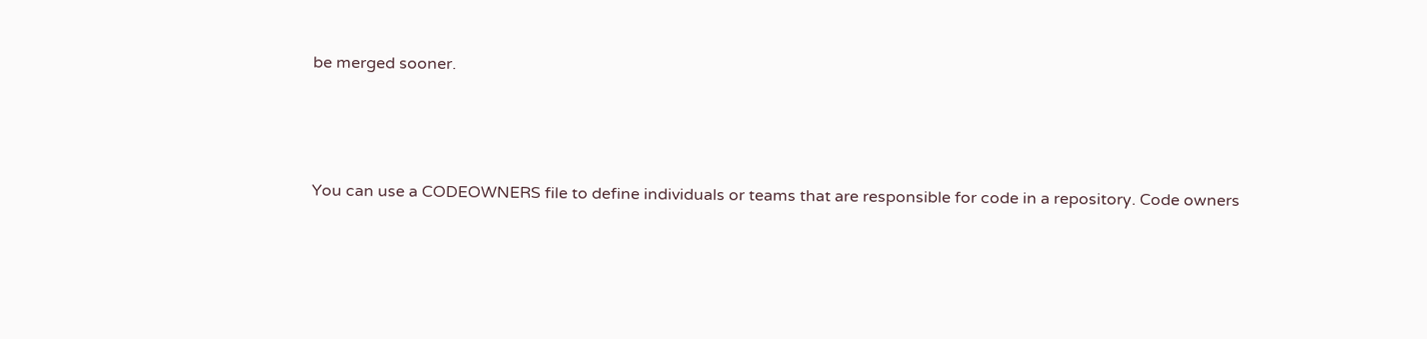be merged sooner.



You can use a CODEOWNERS file to define individuals or teams that are responsible for code in a repository. Code owners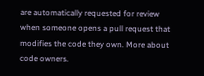are automatically requested for review when someone opens a pull request that modifies the code they own. More about code owners.